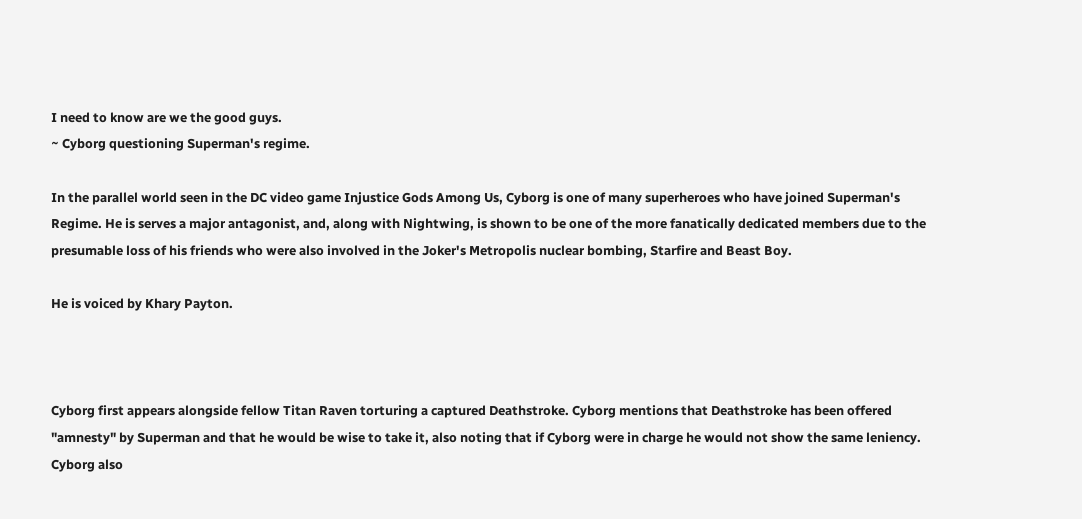I need to know are we the good guys.
~ Cyborg questioning Superman's regime.

In the parallel world seen in the DC video game Injustice Gods Among Us, Cyborg is one of many superheroes who have joined Superman's Regime. He is serves a major antagonist, and, along with Nightwing, is shown to be one of the more fanatically dedicated members due to the presumable loss of his friends who were also involved in the Joker's Metropolis nuclear bombing, Starfire and Beast Boy.

He is voiced by Khary Payton.



Cyborg first appears alongside fellow Titan Raven torturing a captured Deathstroke. Cyborg mentions that Deathstroke has been offered "amnesty" by Superman and that he would be wise to take it, also noting that if Cyborg were in charge he would not show the same leniency. Cyborg also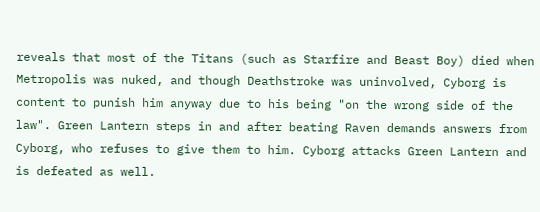reveals that most of the Titans (such as Starfire and Beast Boy) died when Metropolis was nuked, and though Deathstroke was uninvolved, Cyborg is content to punish him anyway due to his being "on the wrong side of the law". Green Lantern steps in and after beating Raven demands answers from Cyborg, who refuses to give them to him. Cyborg attacks Green Lantern and is defeated as well.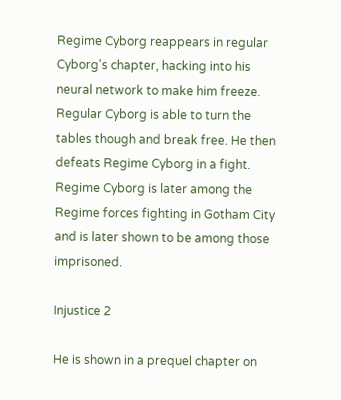Regime Cyborg reappears in regular Cyborg's chapter, hacking into his neural network to make him freeze. Regular Cyborg is able to turn the tables though and break free. He then defeats Regime Cyborg in a fight. Regime Cyborg is later among the Regime forces fighting in Gotham City and is later shown to be among those imprisoned.

Injustice 2

He is shown in a prequel chapter on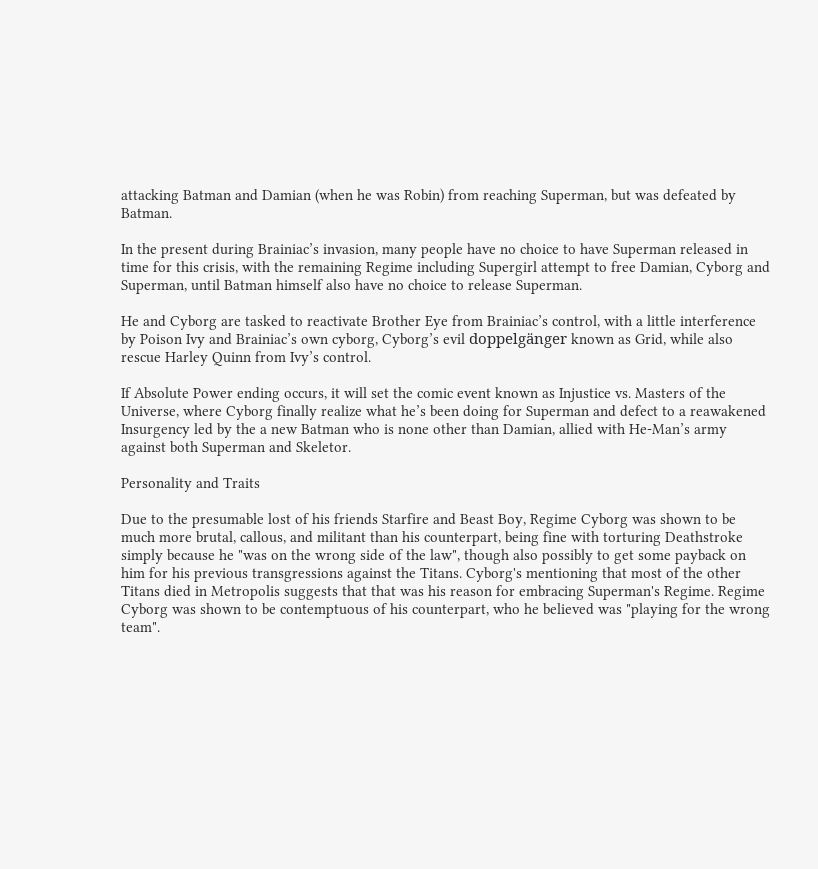attacking Batman and Damian (when he was Robin) from reaching Superman, but was defeated by Batman.

In the present during Brainiac’s invasion, many people have no choice to have Superman released in time for this crisis, with the remaining Regime including Supergirl attempt to free Damian, Cyborg and Superman, until Batman himself also have no choice to release Superman.

He and Cyborg are tasked to reactivate Brother Eye from Brainiac’s control, with a little interference by Poison Ivy and Brainiac’s own cyborg, Cyborg’s evil doppelgänger known as Grid, while also rescue Harley Quinn from Ivy’s control.

If Absolute Power ending occurs, it will set the comic event known as Injustice vs. Masters of the Universe, where Cyborg finally realize what he’s been doing for Superman and defect to a reawakened Insurgency led by the a new Batman who is none other than Damian, allied with He-Man’s army against both Superman and Skeletor.

Personality and Traits

Due to the presumable lost of his friends Starfire and Beast Boy, Regime Cyborg was shown to be much more brutal, callous, and militant than his counterpart, being fine with torturing Deathstroke simply because he "was on the wrong side of the law", though also possibly to get some payback on him for his previous transgressions against the Titans. Cyborg's mentioning that most of the other Titans died in Metropolis suggests that that was his reason for embracing Superman's Regime. Regime Cyborg was shown to be contemptuous of his counterpart, who he believed was "playing for the wrong team".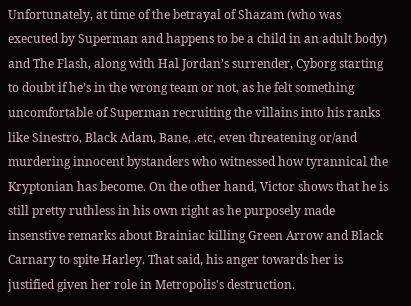Unfortunately, at time of the betrayal of Shazam (who was executed by Superman and happens to be a child in an adult body) and The Flash, along with Hal Jordan’s surrender, Cyborg starting to doubt if he’s in the wrong team or not, as he felt something uncomfortable of Superman recruiting the villains into his ranks like Sinestro, Black Adam, Bane, .etc, even threatening or/and murdering innocent bystanders who witnessed how tyrannical the Kryptonian has become. On the other hand, Victor shows that he is still pretty ruthless in his own right as he purposely made insenstive remarks about Brainiac killing Green Arrow and Black Carnary to spite Harley. That said, his anger towards her is justified given her role in Metropolis's destruction.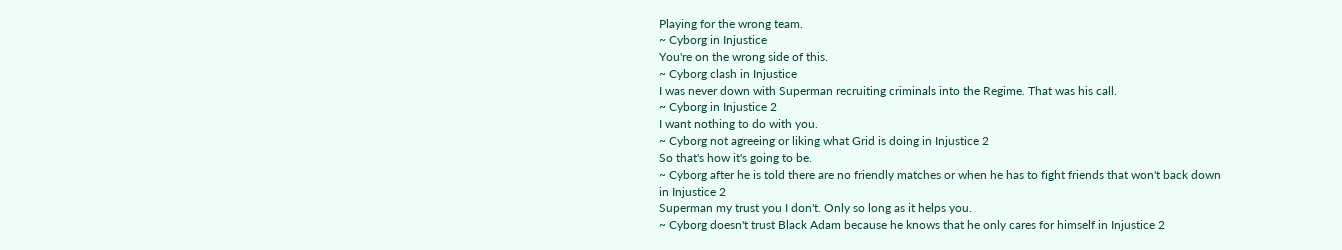Playing for the wrong team.
~ Cyborg in Injustice
You're on the wrong side of this.
~ Cyborg clash in Injustice
I was never down with Superman recruiting criminals into the Regime. That was his call.
~ Cyborg in Injustice 2
I want nothing to do with you.
~ Cyborg not agreeing or liking what Grid is doing in Injustice 2
So that's how it's going to be.
~ Cyborg after he is told there are no friendly matches or when he has to fight friends that won't back down in Injustice 2
Superman my trust you I don't. Only so long as it helps you.
~ Cyborg doesn't trust Black Adam because he knows that he only cares for himself in Injustice 2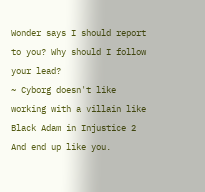Wonder says I should report to you? Why should I follow your lead?
~ Cyborg doesn't like working with a villain like Black Adam in Injustice 2
And end up like you.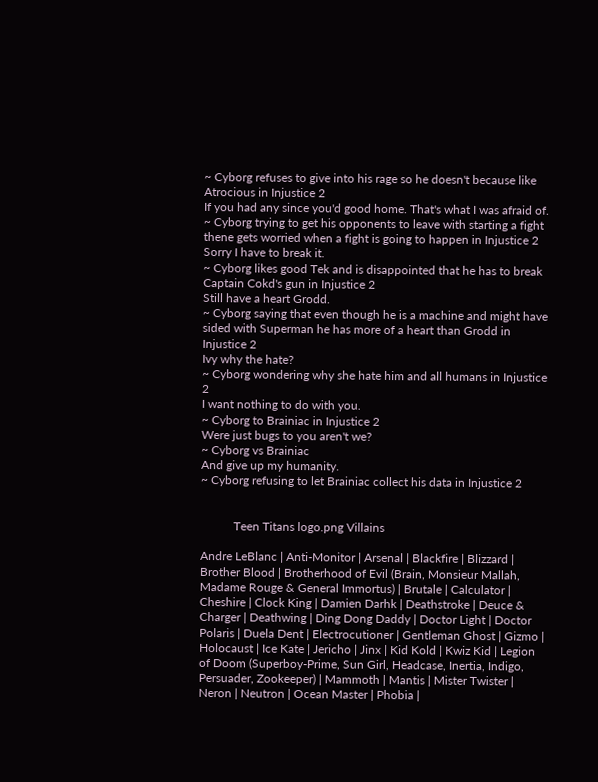~ Cyborg refuses to give into his rage so he doesn't because like Atrocious in Injustice 2
If you had any since you'd good home. That's what I was afraid of.
~ Cyborg trying to get his opponents to leave with starting a fight thene gets worried when a fight is going to happen in Injustice 2
Sorry I have to break it.
~ Cyborg likes good Tek and is disappointed that he has to break Captain Cokd's gun in Injustice 2
Still have a heart Grodd.
~ Cyborg saying that even though he is a machine and might have sided with Superman he has more of a heart than Grodd in Injustice 2
Ivy why the hate?
~ Cyborg wondering why she hate him and all humans in Injustice 2
I want nothing to do with you.
~ Cyborg to Brainiac in Injustice 2
Were just bugs to you aren't we?
~ Cyborg vs Brainiac
And give up my humanity.
~ Cyborg refusing to let Brainiac collect his data in Injustice 2


           Teen Titans logo.png Villains

Andre LeBlanc | Anti-Monitor | Arsenal | Blackfire | Blizzard | Brother Blood | Brotherhood of Evil (Brain, Monsieur Mallah, Madame Rouge & General Immortus) | Brutale | Calculator | Cheshire | Clock King | Damien Darhk | Deathstroke | Deuce & Charger | Deathwing | Ding Dong Daddy | Doctor Light | Doctor Polaris | Duela Dent | Electrocutioner | Gentleman Ghost | Gizmo | Holocaust | Ice Kate | Jericho | Jinx | Kid Kold | Kwiz Kid | Legion of Doom (Superboy-Prime, Sun Girl, Headcase, Inertia, Indigo, Persuader, Zookeeper) | Mammoth | Mantis | Mister Twister | Neron | Neutron | Ocean Master | Phobia |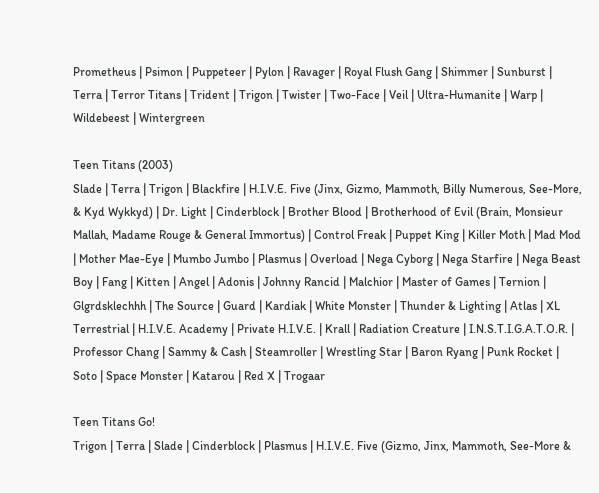Prometheus | Psimon | Puppeteer | Pylon | Ravager | Royal Flush Gang | Shimmer | Sunburst | Terra | Terror Titans | Trident | Trigon | Twister | Two-Face | Veil | Ultra-Humanite | Warp | Wildebeest | Wintergreen

Teen Titans (2003)
Slade | Terra | Trigon | Blackfire | H.I.V.E. Five (Jinx, Gizmo, Mammoth, Billy Numerous, See-More, & Kyd Wykkyd) | Dr. Light | Cinderblock | Brother Blood | Brotherhood of Evil (Brain, Monsieur Mallah, Madame Rouge & General Immortus) | Control Freak | Puppet King | Killer Moth | Mad Mod | Mother Mae-Eye | Mumbo Jumbo | Plasmus | Overload | Nega Cyborg | Nega Starfire | Nega Beast Boy | Fang | Kitten | Angel | Adonis | Johnny Rancid | Malchior | Master of Games | Ternion | Glgrdsklechhh | The Source | Guard | Kardiak | White Monster | Thunder & Lighting | Atlas | XL Terrestrial | H.I.V.E. Academy | Private H.I.V.E. | Krall | Radiation Creature | I.N.S.T.I.G.A.T.O.R. | Professor Chang | Sammy & Cash | Steamroller | Wrestling Star | Baron Ryang | Punk Rocket | Soto | Space Monster | Katarou | Red X | Trogaar

Teen Titans Go!
Trigon | Terra | Slade | Cinderblock | Plasmus | H.I.V.E. Five (Gizmo, Jinx, Mammoth, See-More &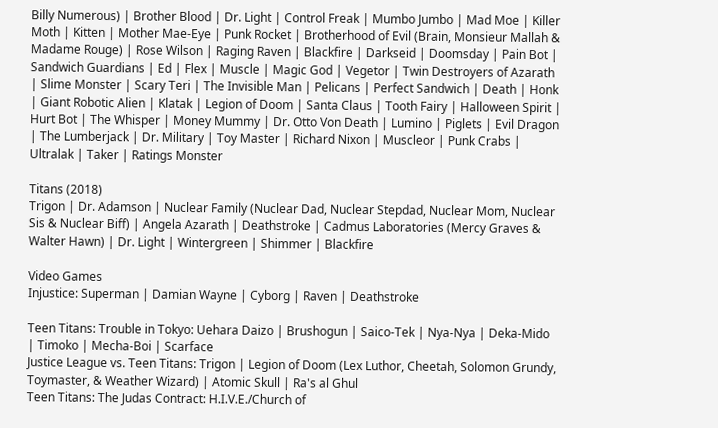Billy Numerous) | Brother Blood | Dr. Light | Control Freak | Mumbo Jumbo | Mad Moe | Killer Moth | Kitten | Mother Mae-Eye | Punk Rocket | Brotherhood of Evil (Brain, Monsieur Mallah & Madame Rouge) | Rose Wilson | Raging Raven | Blackfire | Darkseid | Doomsday | Pain Bot | Sandwich Guardians | Ed | Flex | Muscle | Magic God | Vegetor | Twin Destroyers of Azarath | Slime Monster | Scary Teri | The Invisible Man | Pelicans | Perfect Sandwich | Death | Honk | Giant Robotic Alien | Klatak | Legion of Doom | Santa Claus | Tooth Fairy | Halloween Spirit | Hurt Bot | The Whisper | Money Mummy | Dr. Otto Von Death | Lumino | Piglets | Evil Dragon | The Lumberjack | Dr. Military | Toy Master | Richard Nixon | Muscleor | Punk Crabs | Ultralak | Taker | Ratings Monster

Titans (2018)
Trigon | Dr. Adamson | Nuclear Family (Nuclear Dad, Nuclear Stepdad, Nuclear Mom, Nuclear Sis & Nuclear Biff) | Angela Azarath | Deathstroke | Cadmus Laboratories (Mercy Graves & Walter Hawn) | Dr. Light | Wintergreen | Shimmer | Blackfire

Video Games
Injustice: Superman | Damian Wayne | Cyborg | Raven | Deathstroke

Teen Titans: Trouble in Tokyo: Uehara Daizo | Brushogun | Saico-Tek | Nya-Nya | Deka-Mido | Timoko | Mecha-Boi | Scarface
Justice League vs. Teen Titans: Trigon | Legion of Doom (Lex Luthor, Cheetah, Solomon Grundy, Toymaster, & Weather Wizard) | Atomic Skull | Ra's al Ghul
Teen Titans: The Judas Contract: H.I.V.E./Church of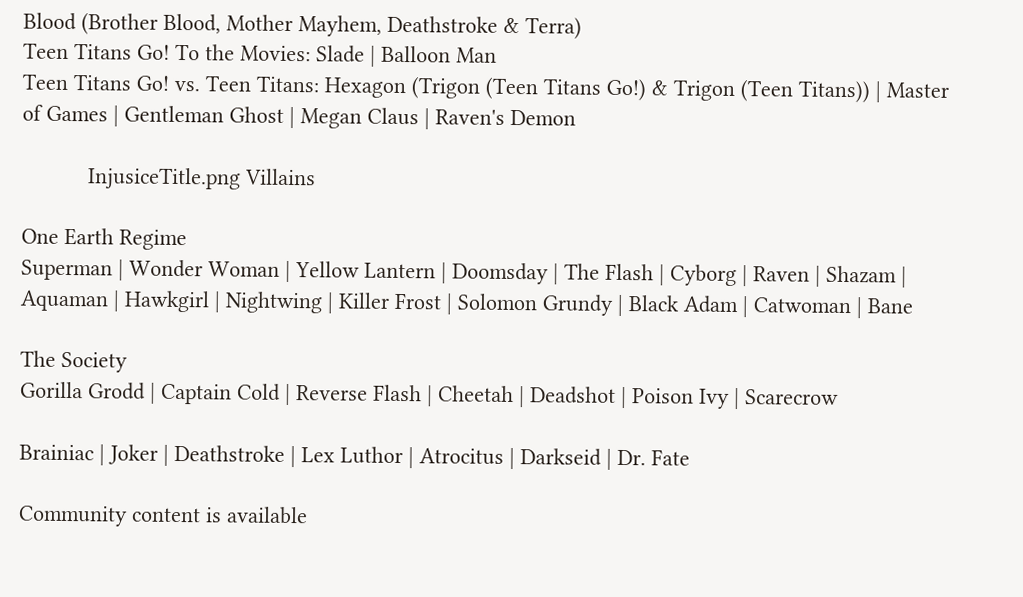Blood (Brother Blood, Mother Mayhem, Deathstroke & Terra)
Teen Titans Go! To the Movies: Slade | Balloon Man
Teen Titans Go! vs. Teen Titans: Hexagon (Trigon (Teen Titans Go!) & Trigon (Teen Titans)) | Master of Games | Gentleman Ghost | Megan Claus | Raven's Demon

           InjusiceTitle.png Villains

One Earth Regime
Superman | Wonder Woman | Yellow Lantern | Doomsday | The Flash | Cyborg | Raven | Shazam | Aquaman | Hawkgirl | Nightwing | Killer Frost | Solomon Grundy | Black Adam | Catwoman | Bane

The Society
Gorilla Grodd | Captain Cold | Reverse Flash | Cheetah | Deadshot | Poison Ivy | Scarecrow

Brainiac | Joker | Deathstroke | Lex Luthor | Atrocitus | Darkseid | Dr. Fate

Community content is available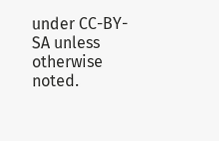under CC-BY-SA unless otherwise noted.